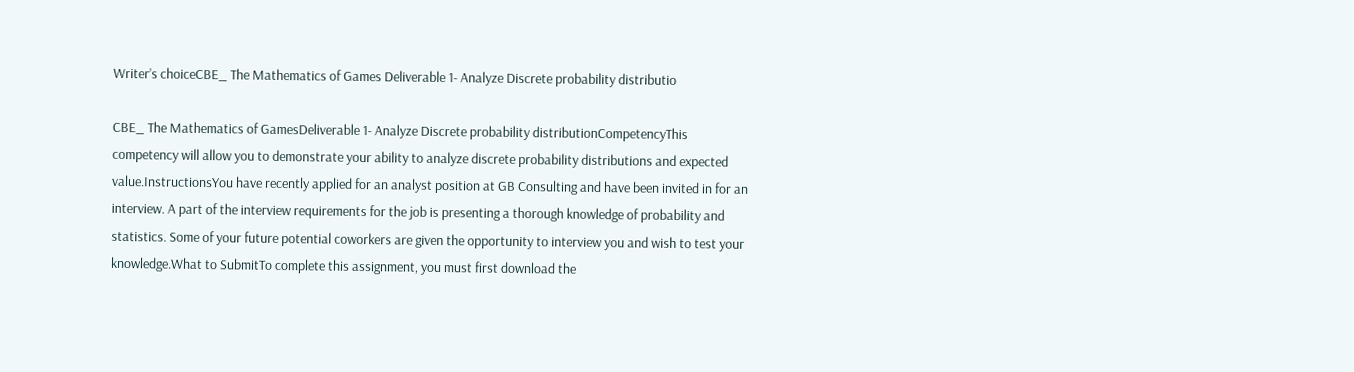Writer’s choiceCBE_ The Mathematics of Games Deliverable 1- Analyze Discrete probability distributio

CBE_ The Mathematics of GamesDeliverable 1- Analyze Discrete probability distributionCompetencyThis competency will allow you to demonstrate your ability to analyze discrete probability distributions and expected value.InstructionsYou have recently applied for an analyst position at GB Consulting and have been invited in for an interview. A part of the interview requirements for the job is presenting a thorough knowledge of probability and statistics. Some of your future potential coworkers are given the opportunity to interview you and wish to test your knowledge.What to SubmitTo complete this assignment, you must first download the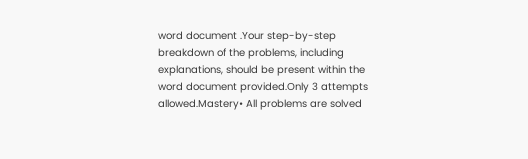word document .Your step-by-step breakdown of the problems, including explanations, should be present within the word document provided.Only 3 attempts allowed.Mastery• All problems are solved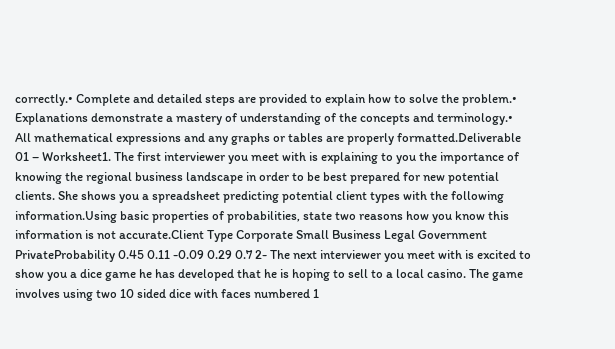correctly.• Complete and detailed steps are provided to explain how to solve the problem.• Explanations demonstrate a mastery of understanding of the concepts and terminology.• All mathematical expressions and any graphs or tables are properly formatted.Deliverable 01 – Worksheet1. The first interviewer you meet with is explaining to you the importance of knowing the regional business landscape in order to be best prepared for new potential clients. She shows you a spreadsheet predicting potential client types with the following information.Using basic properties of probabilities, state two reasons how you know this information is not accurate.Client Type Corporate Small Business Legal Government PrivateProbability 0.45 0.11 -0.09 0.29 0.7 2- The next interviewer you meet with is excited to show you a dice game he has developed that he is hoping to sell to a local casino. The game involves using two 10 sided dice with faces numbered 1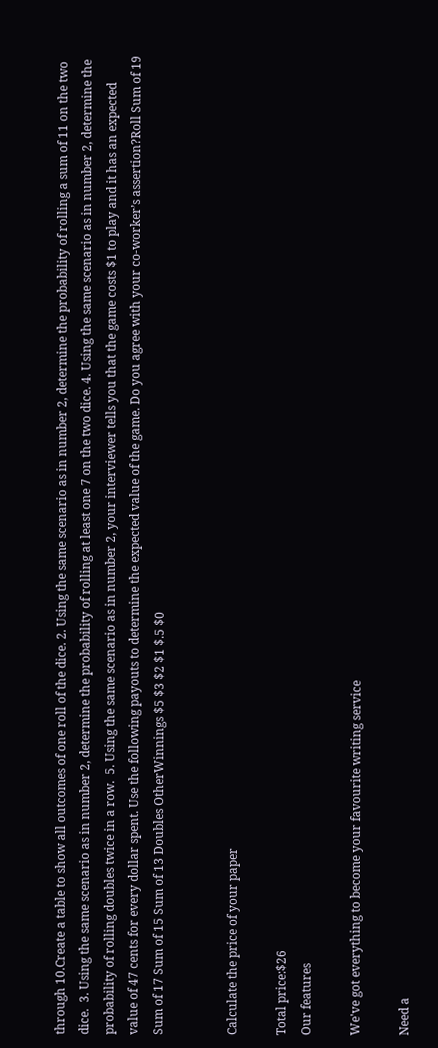through 10.Create a table to show all outcomes of one roll of the dice. 2. Using the same scenario as in number 2, determine the probability of rolling a sum of 11 on the two dice.  3. Using the same scenario as in number 2, determine the probability of rolling at least one 7 on the two dice. 4. Using the same scenario as in number 2, determine the probability of rolling doubles twice in a row.  5. Using the same scenario as in number 2, your interviewer tells you that the game costs $1 to play and it has an expected value of 47 cents for every dollar spent. Use the following payouts to determine the expected value of the game. Do you agree with your co-worker’s assertion?Roll Sum of 19 Sum of 17 Sum of 15 Sum of 13 Doubles OtherWinnings $5 $3 $2 $1 $.5 $0


Calculate the price of your paper

Total price:$26
Our features

We've got everything to become your favourite writing service

Need a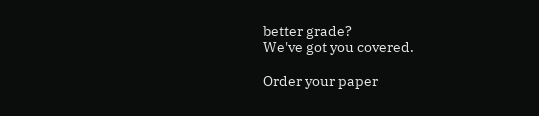better grade?
We've got you covered.

Order your paper